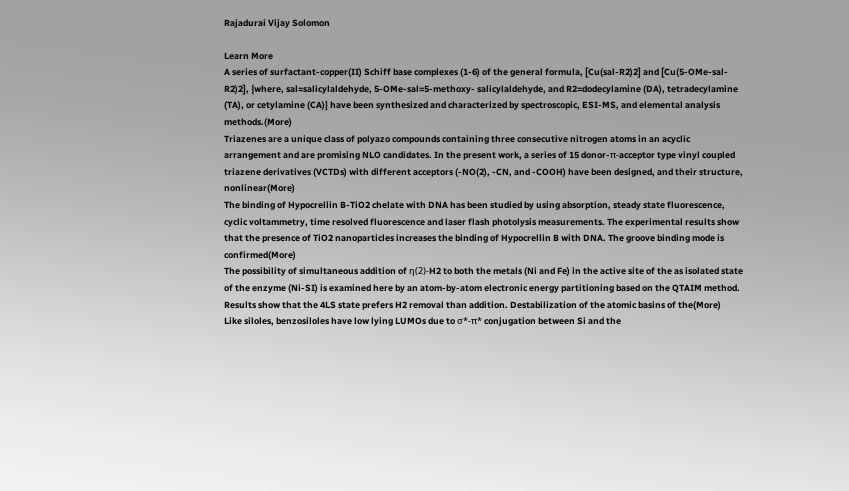Rajadurai Vijay Solomon

Learn More
A series of surfactant-copper(II) Schiff base complexes (1-6) of the general formula, [Cu(sal-R2)2] and [Cu(5-OMe-sal-R2)2], {where, sal=salicylaldehyde, 5-OMe-sal=5-methoxy- salicylaldehyde, and R2=dodecylamine (DA), tetradecylamine (TA), or cetylamine (CA)} have been synthesized and characterized by spectroscopic, ESI-MS, and elemental analysis methods.(More)
Triazenes are a unique class of polyazo compounds containing three consecutive nitrogen atoms in an acyclic arrangement and are promising NLO candidates. In the present work, a series of 15 donor-π-acceptor type vinyl coupled triazene derivatives (VCTDs) with different acceptors (-NO(2), -CN, and -COOH) have been designed, and their structure, nonlinear(More)
The binding of Hypocrellin B-TiO2 chelate with DNA has been studied by using absorption, steady state fluorescence, cyclic voltammetry, time resolved fluorescence and laser flash photolysis measurements. The experimental results show that the presence of TiO2 nanoparticles increases the binding of Hypocrellin B with DNA. The groove binding mode is confirmed(More)
The possibility of simultaneous addition of η(2)-H2 to both the metals (Ni and Fe) in the active site of the as isolated state of the enzyme (Ni-SI) is examined here by an atom-by-atom electronic energy partitioning based on the QTAIM method. Results show that the 4LS state prefers H2 removal than addition. Destabilization of the atomic basins of the(More)
Like siloles, benzosiloles have low lying LUMOs due to σ*-π* conjugation between Si and the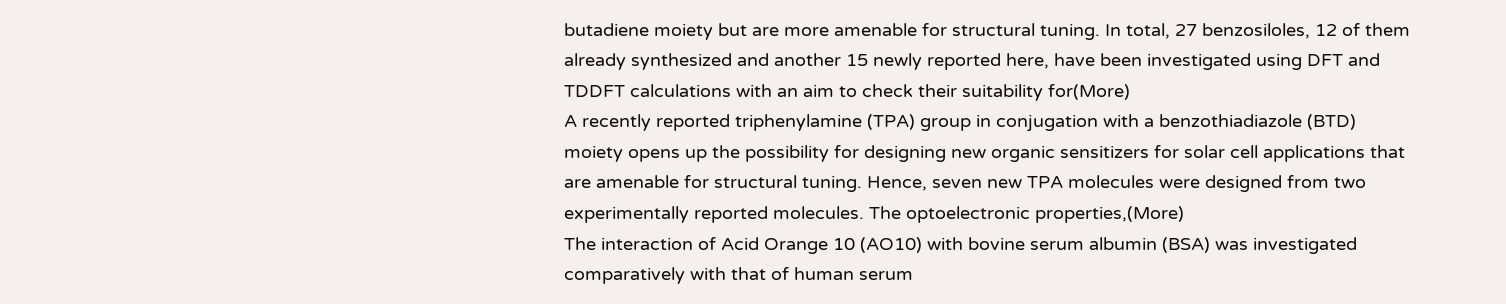butadiene moiety but are more amenable for structural tuning. In total, 27 benzosiloles, 12 of them already synthesized and another 15 newly reported here, have been investigated using DFT and TDDFT calculations with an aim to check their suitability for(More)
A recently reported triphenylamine (TPA) group in conjugation with a benzothiadiazole (BTD) moiety opens up the possibility for designing new organic sensitizers for solar cell applications that are amenable for structural tuning. Hence, seven new TPA molecules were designed from two experimentally reported molecules. The optoelectronic properties,(More)
The interaction of Acid Orange 10 (AO10) with bovine serum albumin (BSA) was investigated comparatively with that of human serum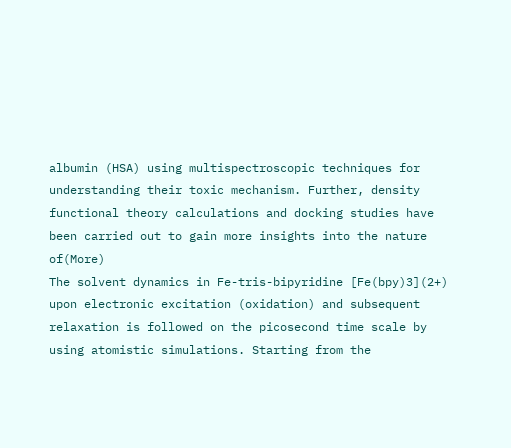albumin (HSA) using multispectroscopic techniques for understanding their toxic mechanism. Further, density functional theory calculations and docking studies have been carried out to gain more insights into the nature of(More)
The solvent dynamics in Fe-tris-bipyridine [Fe(bpy)3](2+) upon electronic excitation (oxidation) and subsequent relaxation is followed on the picosecond time scale by using atomistic simulations. Starting from the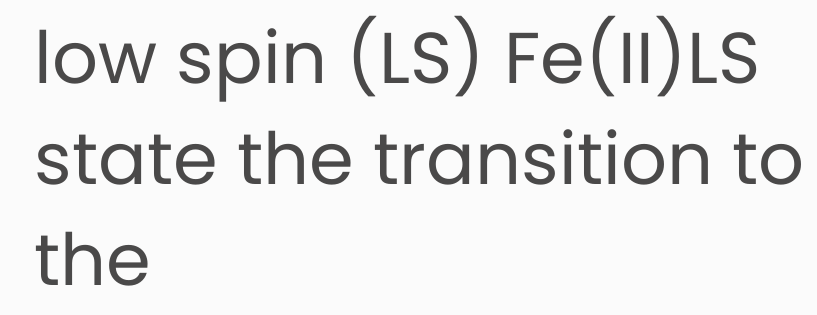low spin (LS) Fe(II)LS state the transition to the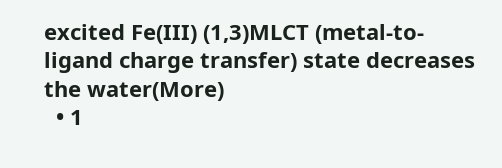excited Fe(III) (1,3)MLCT (metal-to-ligand charge transfer) state decreases the water(More)
  • 1